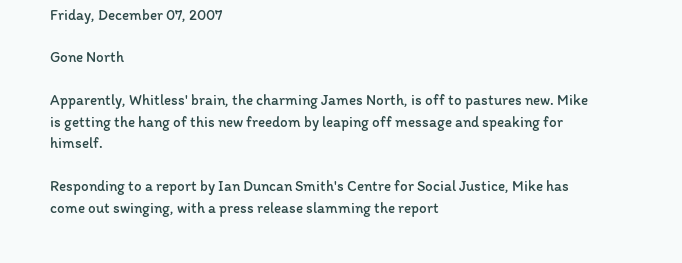Friday, December 07, 2007

Gone North

Apparently, Whitless' brain, the charming James North, is off to pastures new. Mike is getting the hang of this new freedom by leaping off message and speaking for himself.

Responding to a report by Ian Duncan Smith's Centre for Social Justice, Mike has come out swinging, with a press release slamming the report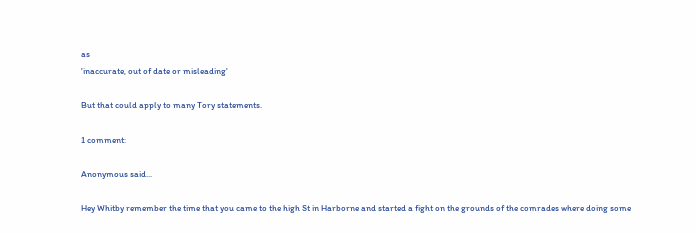as
'inaccurate, out of date or misleading'

But that could apply to many Tory statements.

1 comment:

Anonymous said...

Hey Whitby remember the time that you came to the high St in Harborne and started a fight on the grounds of the comrades where doing some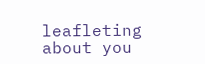leafleting about you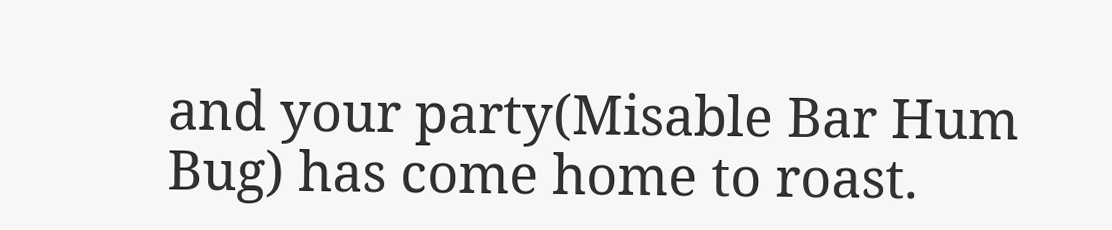and your party(Misable Bar Hum Bug) has come home to roast.